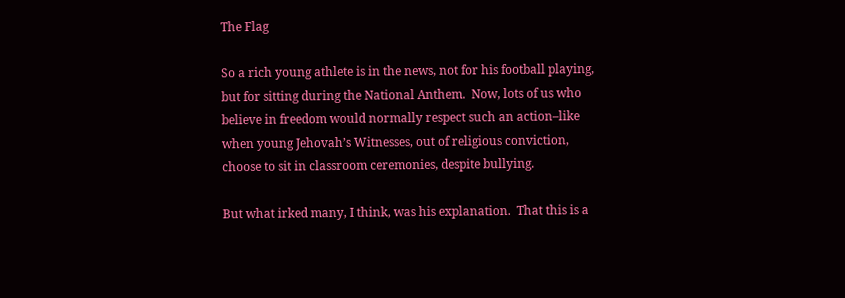The Flag

So a rich young athlete is in the news, not for his football playing, but for sitting during the National Anthem.  Now, lots of us who believe in freedom would normally respect such an action–like when young Jehovah’s Witnesses, out of religious conviction, choose to sit in classroom ceremonies, despite bullying.

But what irked many, I think, was his explanation.  That this is a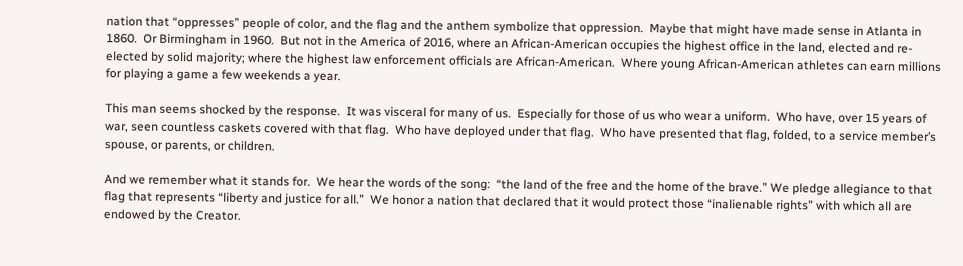nation that “oppresses” people of color, and the flag and the anthem symbolize that oppression.  Maybe that might have made sense in Atlanta in 1860.  Or Birmingham in 1960.  But not in the America of 2016, where an African-American occupies the highest office in the land, elected and re-elected by solid majority; where the highest law enforcement officials are African-American.  Where young African-American athletes can earn millions for playing a game a few weekends a year.

This man seems shocked by the response.  It was visceral for many of us.  Especially for those of us who wear a uniform.  Who have, over 15 years of war, seen countless caskets covered with that flag.  Who have deployed under that flag.  Who have presented that flag, folded, to a service member’s spouse, or parents, or children.

And we remember what it stands for.  We hear the words of the song:  “the land of the free and the home of the brave.” We pledge allegiance to that flag that represents “liberty and justice for all.”  We honor a nation that declared that it would protect those “inalienable rights” with which all are endowed by the Creator.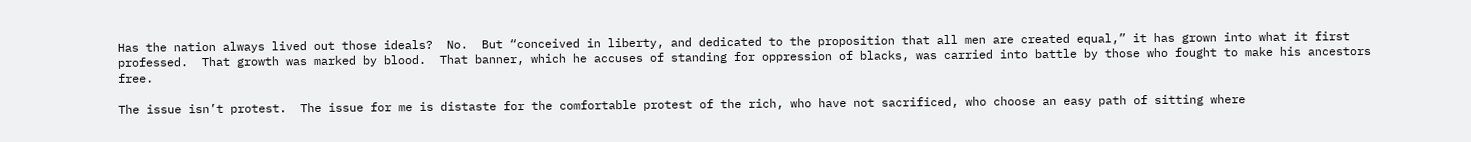Has the nation always lived out those ideals?  No.  But “conceived in liberty, and dedicated to the proposition that all men are created equal,” it has grown into what it first professed.  That growth was marked by blood.  That banner, which he accuses of standing for oppression of blacks, was carried into battle by those who fought to make his ancestors free.

The issue isn’t protest.  The issue for me is distaste for the comfortable protest of the rich, who have not sacrificed, who choose an easy path of sitting where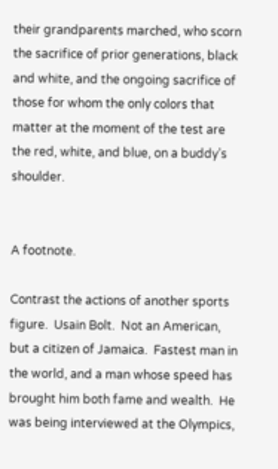their grandparents marched, who scorn the sacrifice of prior generations, black and white, and the ongoing sacrifice of those for whom the only colors that matter at the moment of the test are the red, white, and blue, on a buddy’s shoulder.


A footnote.

Contrast the actions of another sports figure.  Usain Bolt.  Not an American, but a citizen of Jamaica.  Fastest man in the world, and a man whose speed has brought him both fame and wealth.  He was being interviewed at the Olympics,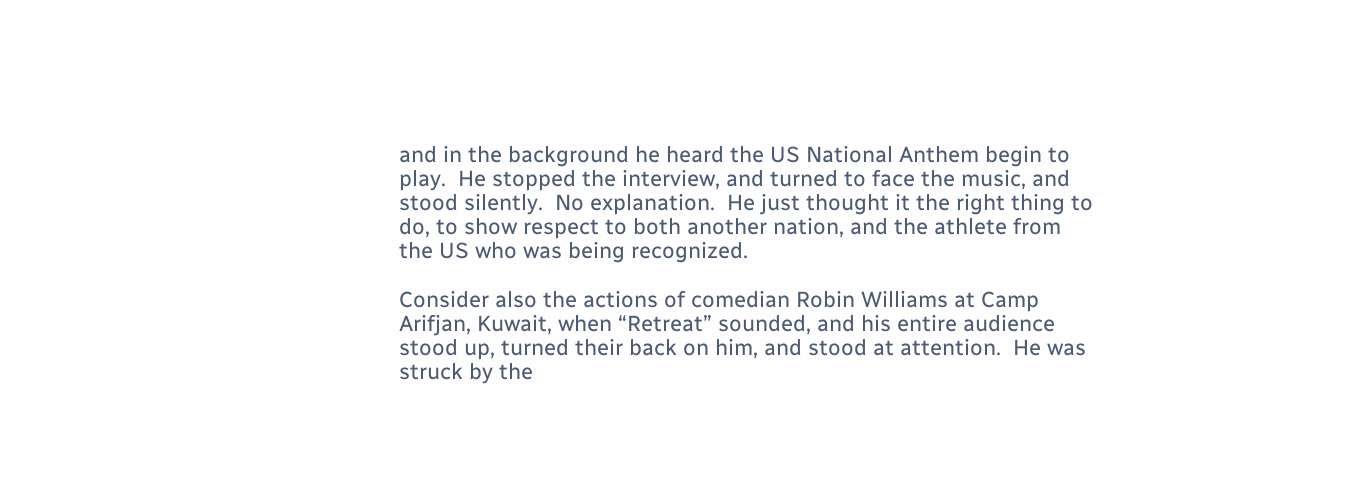and in the background he heard the US National Anthem begin to play.  He stopped the interview, and turned to face the music, and stood silently.  No explanation.  He just thought it the right thing to do, to show respect to both another nation, and the athlete from the US who was being recognized.

Consider also the actions of comedian Robin Williams at Camp Arifjan, Kuwait, when “Retreat” sounded, and his entire audience stood up, turned their back on him, and stood at attention.  He was struck by the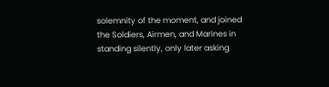solemnity of the moment, and joined the Soldiers, Airmen, and Marines in standing silently, only later asking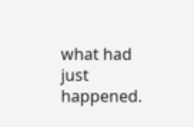what had just happened.